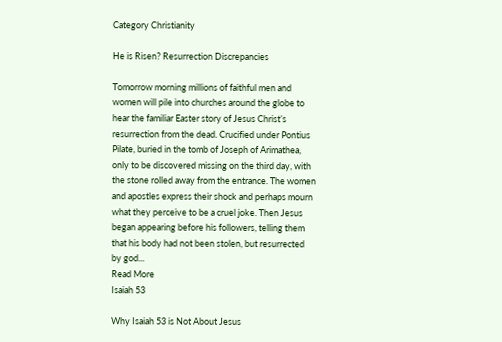Category Christianity

He is Risen? Resurrection Discrepancies

Tomorrow morning millions of faithful men and women will pile into churches around the globe to hear the familiar Easter story of Jesus Christ’s resurrection from the dead. Crucified under Pontius Pilate, buried in the tomb of Joseph of Arimathea, only to be discovered missing on the third day, with the stone rolled away from the entrance. The women and apostles express their shock and perhaps mourn what they perceive to be a cruel joke. Then Jesus began appearing before his followers, telling them that his body had not been stolen, but resurrected by god...
Read More
Isaiah 53

Why Isaiah 53 is Not About Jesus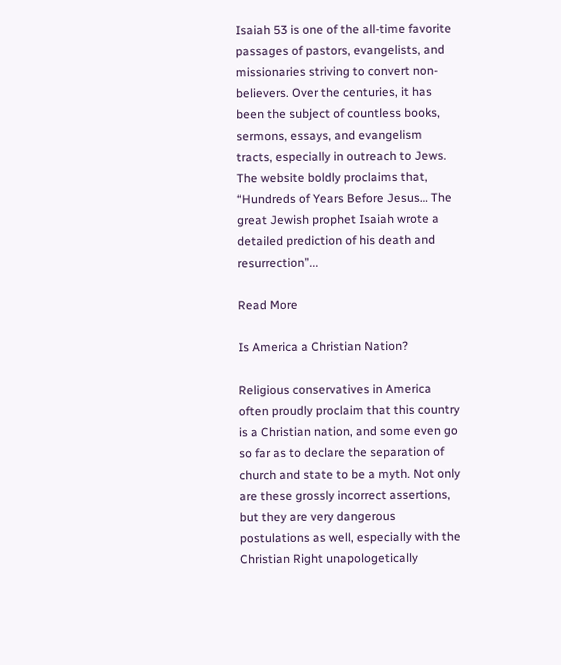Isaiah 53 is one of the all-time favorite passages of pastors, evangelists, and missionaries striving to convert non-believers. Over the centuries, it has been the subject of countless books, sermons, essays, and evangelism tracts, especially in outreach to Jews. The website boldly proclaims that, “Hundreds of Years Before Jesus… The great Jewish prophet Isaiah wrote a detailed prediction of his death and resurrection”...

Read More

Is America a Christian Nation?

Religious conservatives in America often proudly proclaim that this country is a Christian nation, and some even go so far as to declare the separation of church and state to be a myth. Not only are these grossly incorrect assertions, but they are very dangerous postulations as well, especially with the Christian Right unapologetically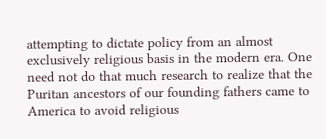attempting to dictate policy from an almost exclusively religious basis in the modern era. One need not do that much research to realize that the Puritan ancestors of our founding fathers came to America to avoid religious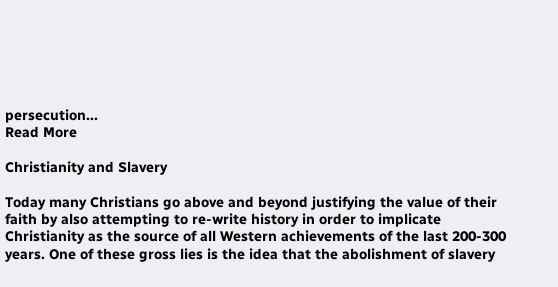persecution...
Read More

Christianity and Slavery

Today many Christians go above and beyond justifying the value of their faith by also attempting to re-write history in order to implicate Christianity as the source of all Western achievements of the last 200-300 years. One of these gross lies is the idea that the abolishment of slavery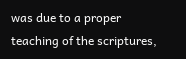was due to a proper teaching of the scriptures,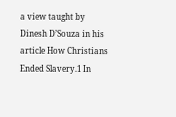a view taught by Dinesh D’Souza in his article How Christians Ended Slavery.1 In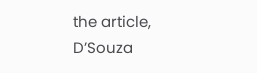the article, D’Souza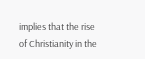implies that the rise of Christianity in the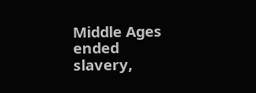Middle Ages ended slavery,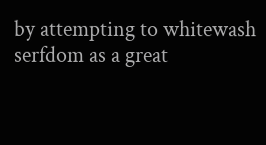by attempting to whitewash serfdom as a great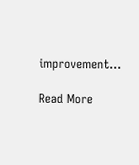improvement...

Read More